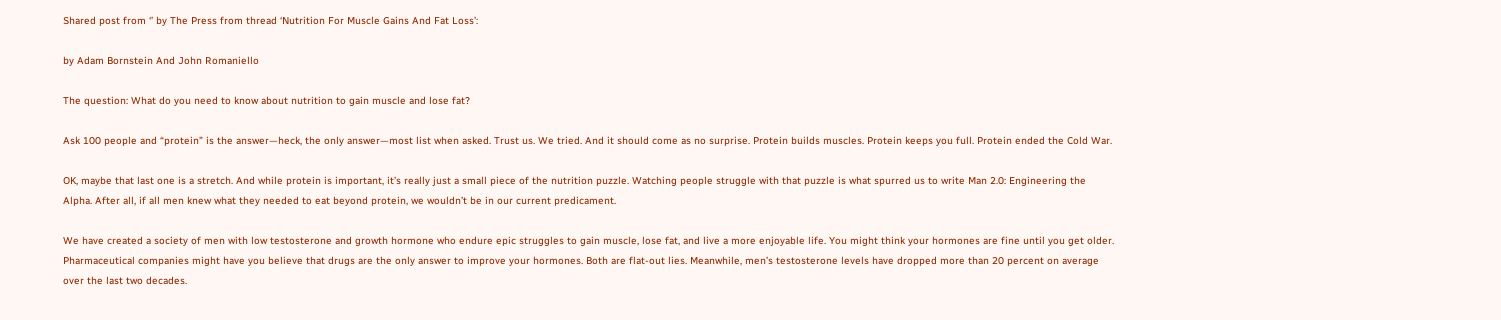Shared post from ‘’ by The Press from thread ‘Nutrition For Muscle Gains And Fat Loss’:

by Adam Bornstein And John Romaniello

The question: What do you need to know about nutrition to gain muscle and lose fat?

Ask 100 people and “protein” is the answer—heck, the only answer—most list when asked. Trust us. We tried. And it should come as no surprise. Protein builds muscles. Protein keeps you full. Protein ended the Cold War.

OK, maybe that last one is a stretch. And while protein is important, it’s really just a small piece of the nutrition puzzle. Watching people struggle with that puzzle is what spurred us to write Man 2.0: Engineering the Alpha. After all, if all men knew what they needed to eat beyond protein, we wouldn’t be in our current predicament.

We have created a society of men with low testosterone and growth hormone who endure epic struggles to gain muscle, lose fat, and live a more enjoyable life. You might think your hormones are fine until you get older. Pharmaceutical companies might have you believe that drugs are the only answer to improve your hormones. Both are flat-out lies. Meanwhile, men’s testosterone levels have dropped more than 20 percent on average over the last two decades.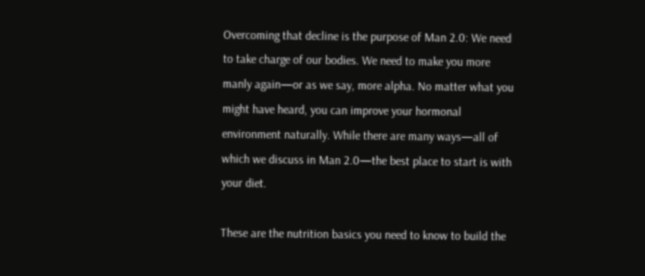Overcoming that decline is the purpose of Man 2.0: We need to take charge of our bodies. We need to make you more manly again—or as we say, more alpha. No matter what you might have heard, you can improve your hormonal environment naturally. While there are many ways—all of which we discuss in Man 2.0—the best place to start is with your diet.

These are the nutrition basics you need to know to build the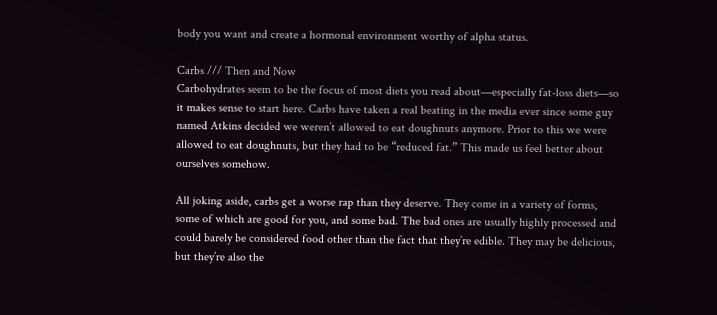body you want and create a hormonal environment worthy of alpha status.

Carbs /// Then and Now
Carbohydrates seem to be the focus of most diets you read about—especially fat-loss diets—so it makes sense to start here. Carbs have taken a real beating in the media ever since some guy named Atkins decided we weren’t allowed to eat doughnuts anymore. Prior to this we were allowed to eat doughnuts, but they had to be “reduced fat.” This made us feel better about ourselves somehow.

All joking aside, carbs get a worse rap than they deserve. They come in a variety of forms, some of which are good for you, and some bad. The bad ones are usually highly processed and could barely be considered food other than the fact that they’re edible. They may be delicious, but they’re also the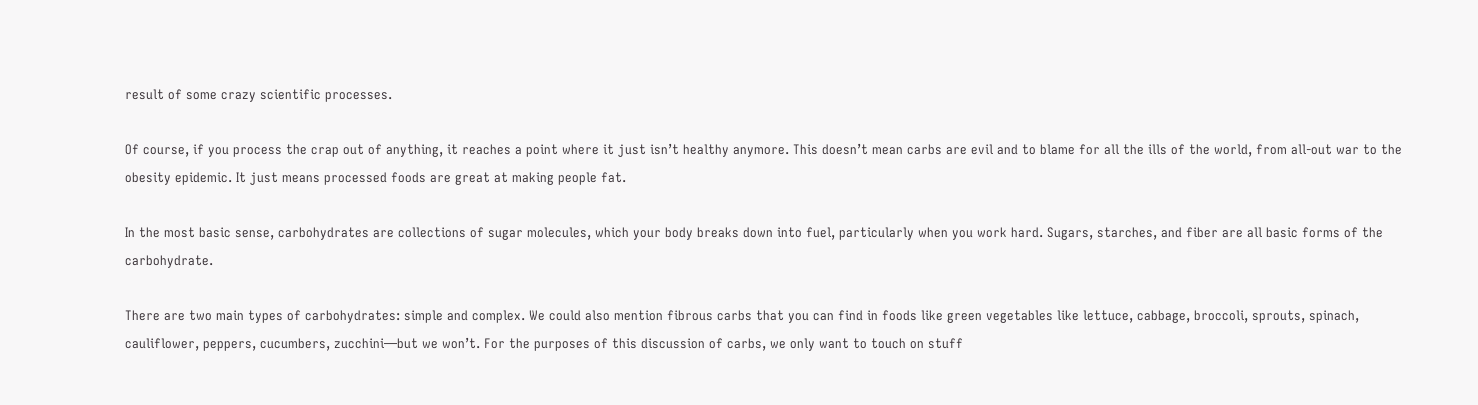result of some crazy scientific processes.

Of course, if you process the crap out of anything, it reaches a point where it just isn’t healthy anymore. This doesn’t mean carbs are evil and to blame for all the ills of the world, from all-out war to the obesity epidemic. It just means processed foods are great at making people fat.

In the most basic sense, carbohydrates are collections of sugar molecules, which your body breaks down into fuel, particularly when you work hard. Sugars, starches, and fiber are all basic forms of the carbohydrate.

There are two main types of carbohydrates: simple and complex. We could also mention fibrous carbs that you can find in foods like green vegetables like lettuce, cabbage, broccoli, sprouts, spinach, cauliflower, peppers, cucumbers, zucchini—but we won’t. For the purposes of this discussion of carbs, we only want to touch on stuff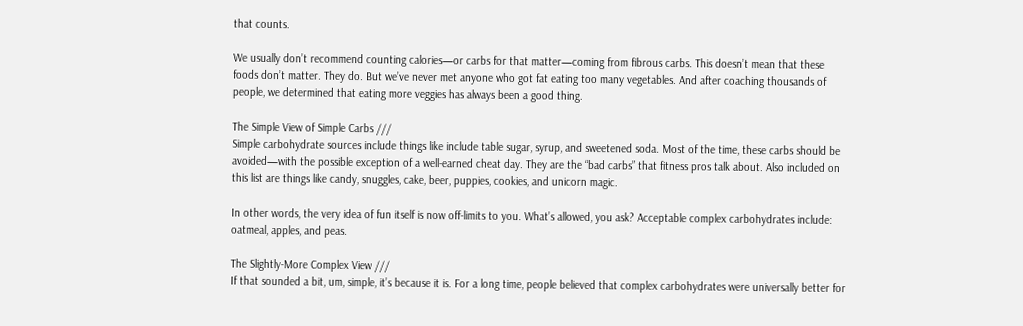that counts.

We usually don’t recommend counting calories—or carbs for that matter—coming from fibrous carbs. This doesn’t mean that these foods don’t matter. They do. But we’ve never met anyone who got fat eating too many vegetables. And after coaching thousands of people, we determined that eating more veggies has always been a good thing.

The Simple View of Simple Carbs ///
Simple carbohydrate sources include things like include table sugar, syrup, and sweetened soda. Most of the time, these carbs should be avoided—with the possible exception of a well-earned cheat day. They are the “bad carbs” that fitness pros talk about. Also included on this list are things like candy, snuggles, cake, beer, puppies, cookies, and unicorn magic.

In other words, the very idea of fun itself is now off-limits to you. What’s allowed, you ask? Acceptable complex carbohydrates include: oatmeal, apples, and peas.

The Slightly-More Complex View ///
If that sounded a bit, um, simple, it’s because it is. For a long time, people believed that complex carbohydrates were universally better for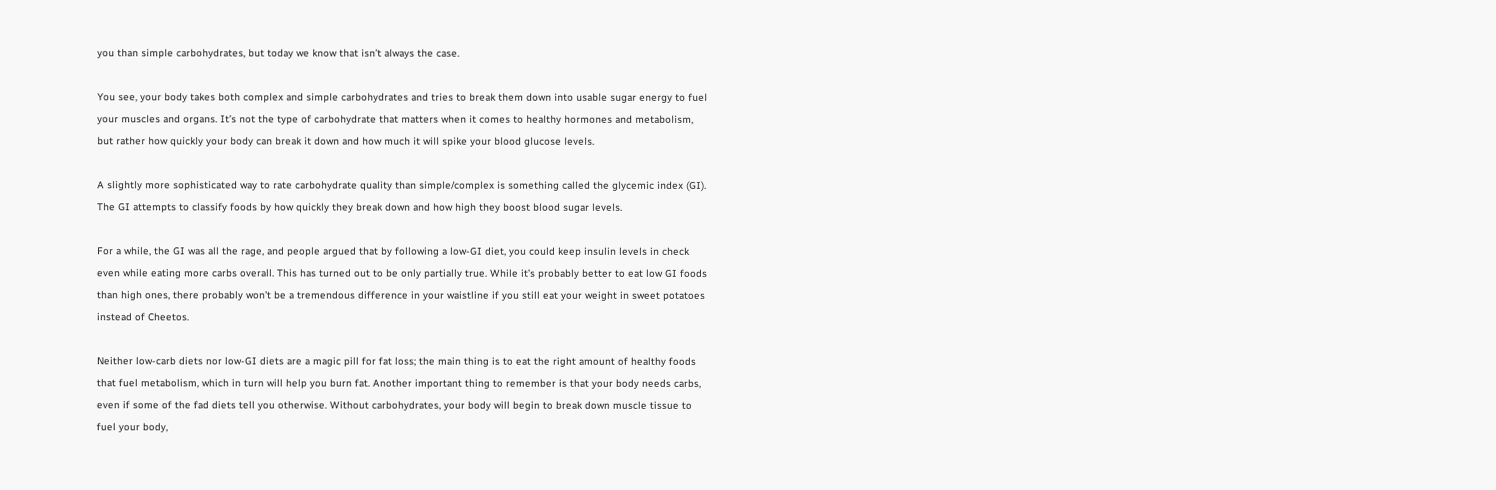you than simple carbohydrates, but today we know that isn’t always the case.

You see, your body takes both complex and simple carbohydrates and tries to break them down into usable sugar energy to fuel your muscles and organs. It’s not the type of carbohydrate that matters when it comes to healthy hormones and metabolism, but rather how quickly your body can break it down and how much it will spike your blood glucose levels.

A slightly more sophisticated way to rate carbohydrate quality than simple/complex is something called the glycemic index (GI). The GI attempts to classify foods by how quickly they break down and how high they boost blood sugar levels.

For a while, the GI was all the rage, and people argued that by following a low-GI diet, you could keep insulin levels in check even while eating more carbs overall. This has turned out to be only partially true. While it’s probably better to eat low GI foods than high ones, there probably won’t be a tremendous difference in your waistline if you still eat your weight in sweet potatoes instead of Cheetos.

Neither low-carb diets nor low-GI diets are a magic pill for fat loss; the main thing is to eat the right amount of healthy foods that fuel metabolism, which in turn will help you burn fat. Another important thing to remember is that your body needs carbs, even if some of the fad diets tell you otherwise. Without carbohydrates, your body will begin to break down muscle tissue to fuel your body,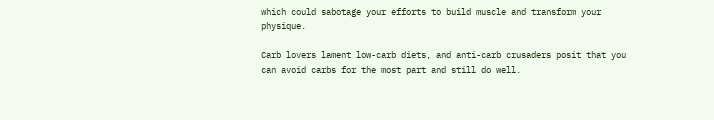which could sabotage your efforts to build muscle and transform your physique.

Carb lovers lament low-carb diets, and anti-carb crusaders posit that you can avoid carbs for the most part and still do well.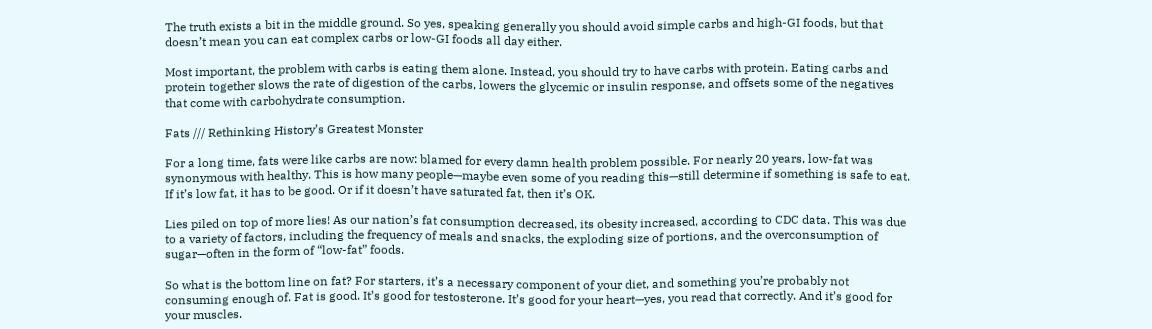The truth exists a bit in the middle ground. So yes, speaking generally you should avoid simple carbs and high-GI foods, but that doesn’t mean you can eat complex carbs or low-GI foods all day either.

Most important, the problem with carbs is eating them alone. Instead, you should try to have carbs with protein. Eating carbs and protein together slows the rate of digestion of the carbs, lowers the glycemic or insulin response, and offsets some of the negatives that come with carbohydrate consumption.

Fats /// Rethinking History’s Greatest Monster

For a long time, fats were like carbs are now: blamed for every damn health problem possible. For nearly 20 years, low-fat was synonymous with healthy. This is how many people—maybe even some of you reading this—still determine if something is safe to eat. If it’s low fat, it has to be good. Or if it doesn’t have saturated fat, then it’s OK.

Lies piled on top of more lies! As our nation’s fat consumption decreased, its obesity increased, according to CDC data. This was due to a variety of factors, including the frequency of meals and snacks, the exploding size of portions, and the overconsumption of sugar—often in the form of “low-fat” foods.

So what is the bottom line on fat? For starters, it’s a necessary component of your diet, and something you’re probably not consuming enough of. Fat is good. It’s good for testosterone. It’s good for your heart—yes, you read that correctly. And it’s good for your muscles.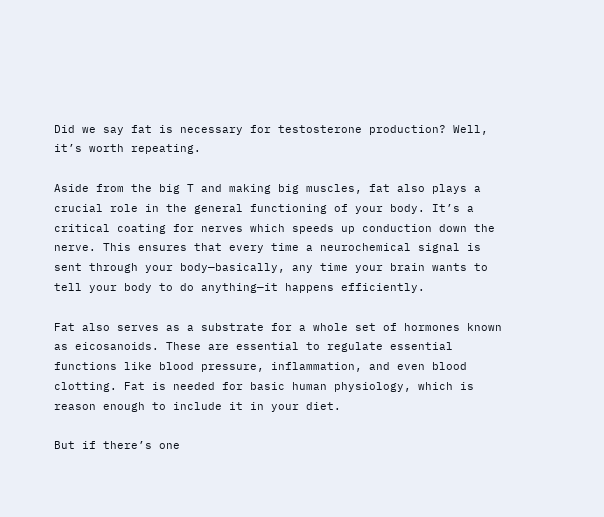Did we say fat is necessary for testosterone production? Well, it’s worth repeating.

Aside from the big T and making big muscles, fat also plays a crucial role in the general functioning of your body. It’s a critical coating for nerves which speeds up conduction down the nerve. This ensures that every time a neurochemical signal is sent through your body—basically, any time your brain wants to tell your body to do anything—it happens efficiently.

Fat also serves as a substrate for a whole set of hormones known as eicosanoids. These are essential to regulate essential functions like blood pressure, inflammation, and even blood clotting. Fat is needed for basic human physiology, which is reason enough to include it in your diet.

But if there’s one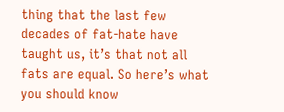thing that the last few decades of fat-hate have taught us, it’s that not all fats are equal. So here’s what you should know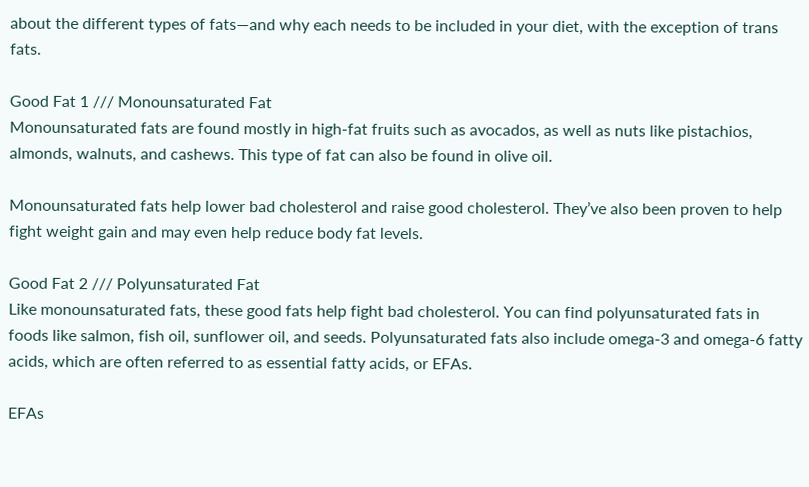about the different types of fats—and why each needs to be included in your diet, with the exception of trans fats.

Good Fat 1 /// Monounsaturated Fat
Monounsaturated fats are found mostly in high-fat fruits such as avocados, as well as nuts like pistachios, almonds, walnuts, and cashews. This type of fat can also be found in olive oil.

Monounsaturated fats help lower bad cholesterol and raise good cholesterol. They’ve also been proven to help fight weight gain and may even help reduce body fat levels.

Good Fat 2 /// Polyunsaturated Fat
Like monounsaturated fats, these good fats help fight bad cholesterol. You can find polyunsaturated fats in foods like salmon, fish oil, sunflower oil, and seeds. Polyunsaturated fats also include omega-3 and omega-6 fatty acids, which are often referred to as essential fatty acids, or EFAs.

EFAs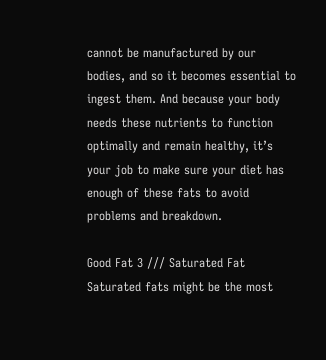cannot be manufactured by our bodies, and so it becomes essential to ingest them. And because your body needs these nutrients to function optimally and remain healthy, it’s your job to make sure your diet has enough of these fats to avoid problems and breakdown.

Good Fat 3 /// Saturated Fat
Saturated fats might be the most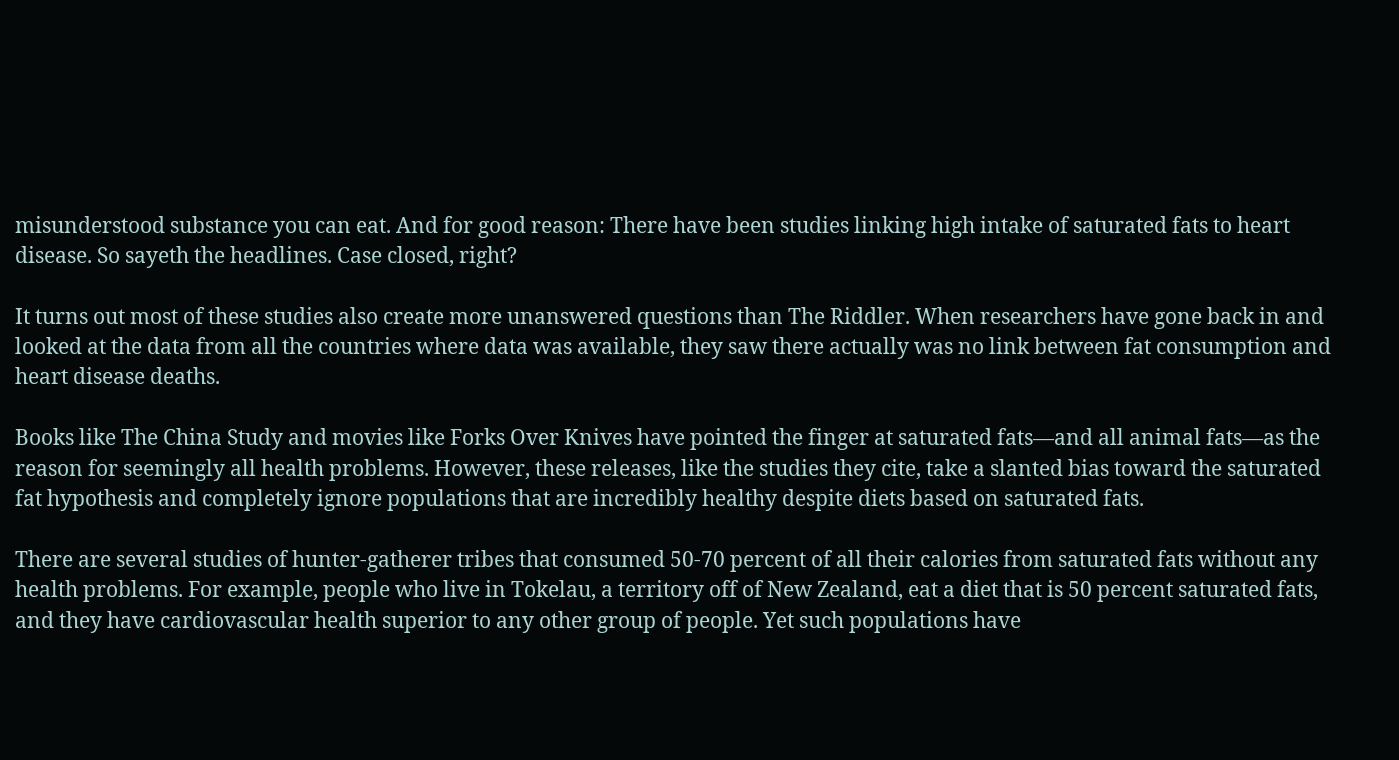misunderstood substance you can eat. And for good reason: There have been studies linking high intake of saturated fats to heart disease. So sayeth the headlines. Case closed, right?

It turns out most of these studies also create more unanswered questions than The Riddler. When researchers have gone back in and looked at the data from all the countries where data was available, they saw there actually was no link between fat consumption and heart disease deaths.

Books like The China Study and movies like Forks Over Knives have pointed the finger at saturated fats—and all animal fats—as the reason for seemingly all health problems. However, these releases, like the studies they cite, take a slanted bias toward the saturated fat hypothesis and completely ignore populations that are incredibly healthy despite diets based on saturated fats.

There are several studies of hunter-gatherer tribes that consumed 50-70 percent of all their calories from saturated fats without any health problems. For example, people who live in Tokelau, a territory off of New Zealand, eat a diet that is 50 percent saturated fats, and they have cardiovascular health superior to any other group of people. Yet such populations have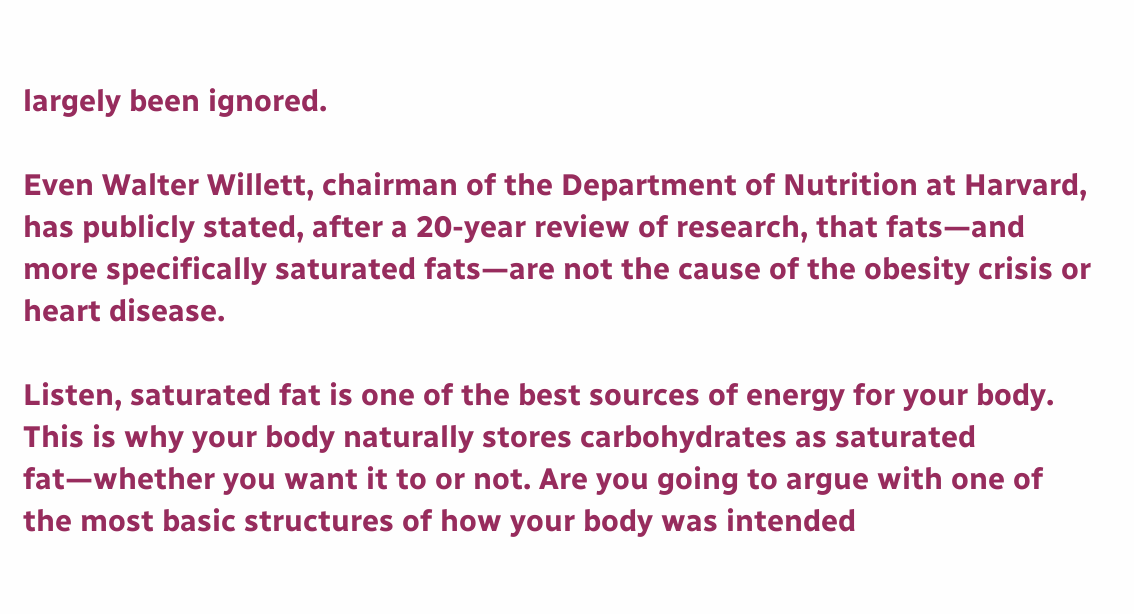largely been ignored.

Even Walter Willett, chairman of the Department of Nutrition at Harvard, has publicly stated, after a 20-year review of research, that fats—and more specifically saturated fats—are not the cause of the obesity crisis or heart disease.

Listen, saturated fat is one of the best sources of energy for your body. This is why your body naturally stores carbohydrates as saturated fat—whether you want it to or not. Are you going to argue with one of the most basic structures of how your body was intended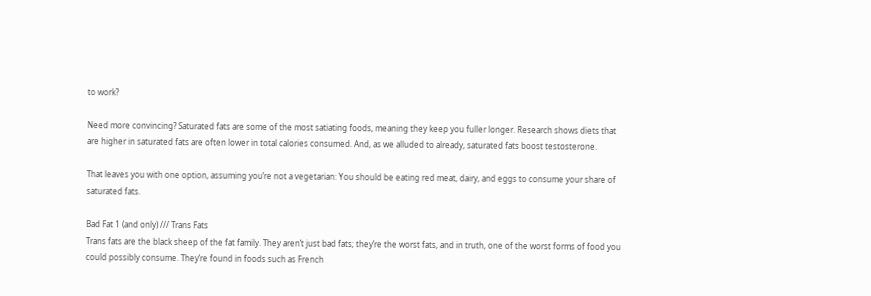to work?

Need more convincing? Saturated fats are some of the most satiating foods, meaning they keep you fuller longer. Research shows diets that are higher in saturated fats are often lower in total calories consumed. And, as we alluded to already, saturated fats boost testosterone.

That leaves you with one option, assuming you’re not a vegetarian: You should be eating red meat, dairy, and eggs to consume your share of saturated fats.

Bad Fat 1 (and only) /// Trans Fats
Trans fats are the black sheep of the fat family. They aren’t just bad fats; they’re the worst fats, and in truth, one of the worst forms of food you could possibly consume. They’re found in foods such as French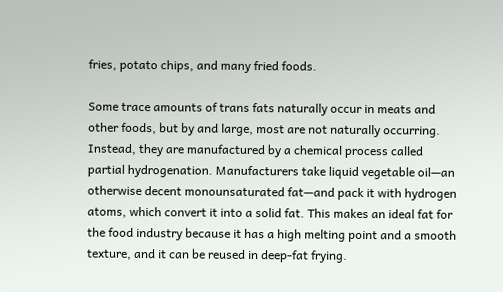fries, potato chips, and many fried foods.

Some trace amounts of trans fats naturally occur in meats and other foods, but by and large, most are not naturally occurring. Instead, they are manufactured by a chemical process called partial hydrogenation. Manufacturers take liquid vegetable oil—an otherwise decent monounsaturated fat—and pack it with hydrogen atoms, which convert it into a solid fat. This makes an ideal fat for the food industry because it has a high melting point and a smooth texture, and it can be reused in deep-fat frying.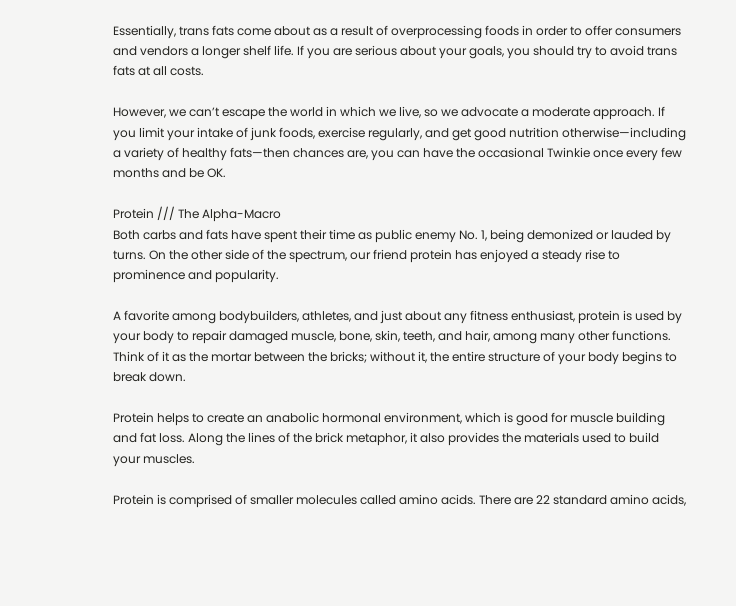Essentially, trans fats come about as a result of overprocessing foods in order to offer consumers and vendors a longer shelf life. If you are serious about your goals, you should try to avoid trans fats at all costs.

However, we can’t escape the world in which we live, so we advocate a moderate approach. If you limit your intake of junk foods, exercise regularly, and get good nutrition otherwise—including a variety of healthy fats—then chances are, you can have the occasional Twinkie once every few months and be OK.

Protein /// The Alpha-Macro
Both carbs and fats have spent their time as public enemy No. 1, being demonized or lauded by turns. On the other side of the spectrum, our friend protein has enjoyed a steady rise to prominence and popularity.

A favorite among bodybuilders, athletes, and just about any fitness enthusiast, protein is used by your body to repair damaged muscle, bone, skin, teeth, and hair, among many other functions. Think of it as the mortar between the bricks; without it, the entire structure of your body begins to break down.

Protein helps to create an anabolic hormonal environment, which is good for muscle building and fat loss. Along the lines of the brick metaphor, it also provides the materials used to build your muscles.

Protein is comprised of smaller molecules called amino acids. There are 22 standard amino acids,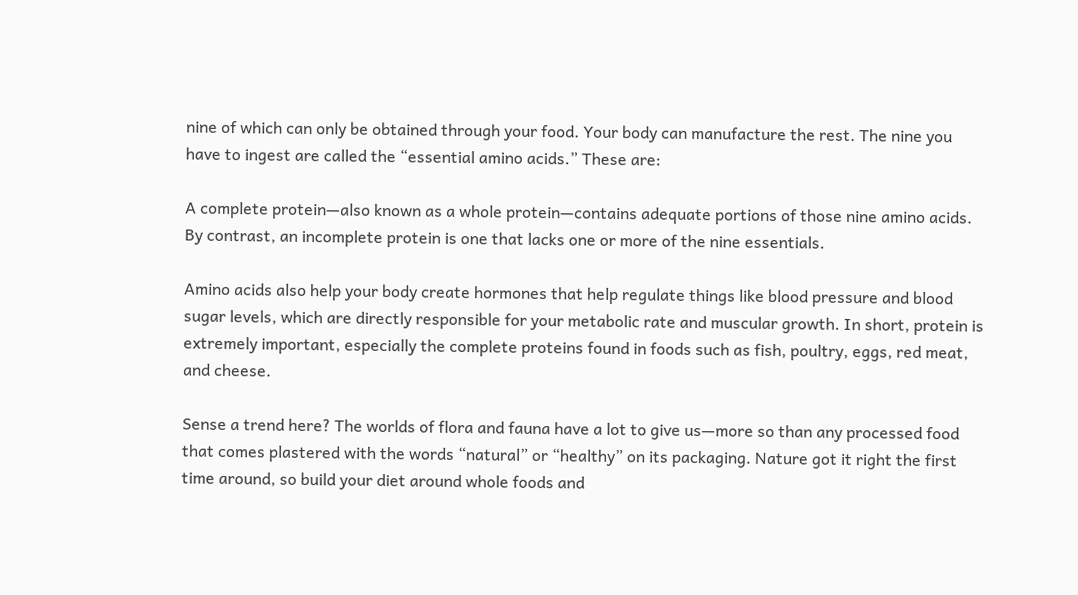nine of which can only be obtained through your food. Your body can manufacture the rest. The nine you have to ingest are called the “essential amino acids.” These are:

A complete protein—also known as a whole protein—contains adequate portions of those nine amino acids. By contrast, an incomplete protein is one that lacks one or more of the nine essentials.

Amino acids also help your body create hormones that help regulate things like blood pressure and blood sugar levels, which are directly responsible for your metabolic rate and muscular growth. In short, protein is extremely important, especially the complete proteins found in foods such as fish, poultry, eggs, red meat, and cheese.

Sense a trend here? The worlds of flora and fauna have a lot to give us—more so than any processed food that comes plastered with the words “natural” or “healthy” on its packaging. Nature got it right the first time around, so build your diet around whole foods and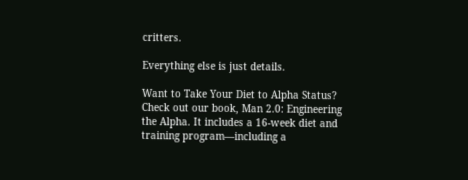critters.

Everything else is just details.

Want to Take Your Diet to Alpha Status?
Check out our book, Man 2.0: Engineering the Alpha. It includes a 16-week diet and training program—including a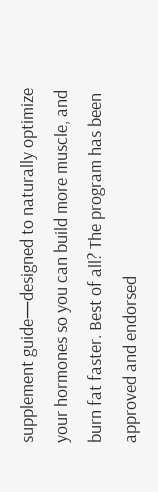supplement guide—designed to naturally optimize your hormones so you can build more muscle, and burn fat faster. Best of all? The program has been approved and endorsed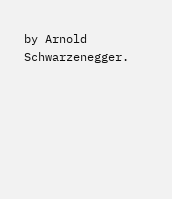by Arnold Schwarzenegger.